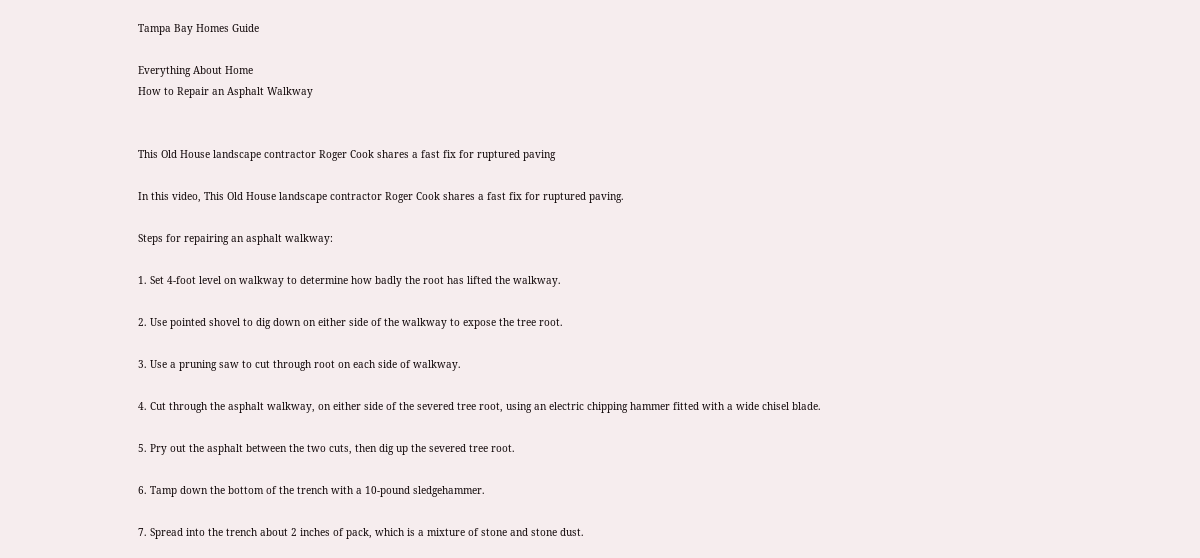Tampa Bay Homes Guide

Everything About Home
How to Repair an Asphalt Walkway


This Old House landscape contractor Roger Cook shares a fast fix for ruptured paving

In this video, This Old House landscape contractor Roger Cook shares a fast fix for ruptured paving.

Steps for repairing an asphalt walkway:

1. Set 4-foot level on walkway to determine how badly the root has lifted the walkway.

2. Use pointed shovel to dig down on either side of the walkway to expose the tree root.

3. Use a pruning saw to cut through root on each side of walkway.

4. Cut through the asphalt walkway, on either side of the severed tree root, using an electric chipping hammer fitted with a wide chisel blade.

5. Pry out the asphalt between the two cuts, then dig up the severed tree root.

6. Tamp down the bottom of the trench with a 10-pound sledgehammer.

7. Spread into the trench about 2 inches of pack, which is a mixture of stone and stone dust.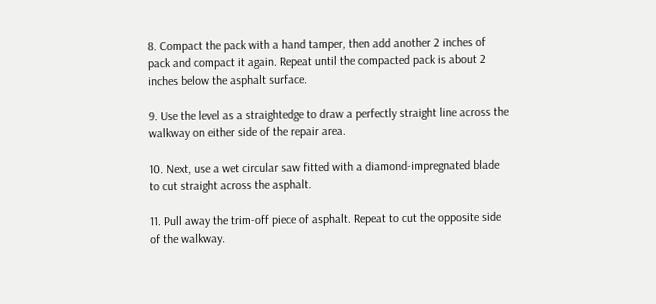8. Compact the pack with a hand tamper, then add another 2 inches of pack and compact it again. Repeat until the compacted pack is about 2 inches below the asphalt surface.

9. Use the level as a straightedge to draw a perfectly straight line across the walkway on either side of the repair area.

10. Next, use a wet circular saw fitted with a diamond-impregnated blade to cut straight across the asphalt.

11. Pull away the trim-off piece of asphalt. Repeat to cut the opposite side of the walkway.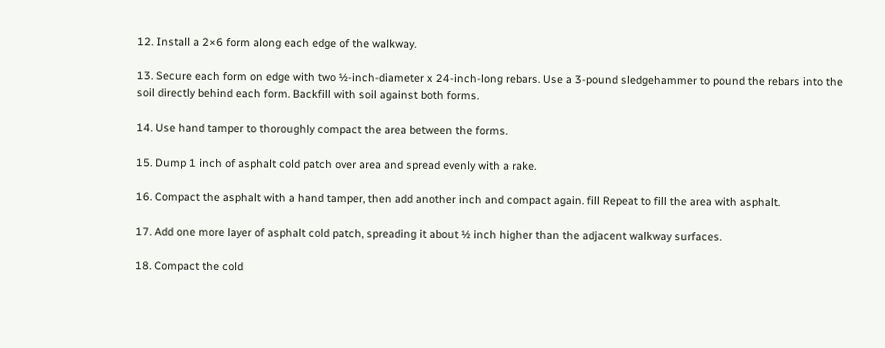12. Install a 2×6 form along each edge of the walkway.

13. Secure each form on edge with two ½-inch-diameter x 24-inch-long rebars. Use a 3-pound sledgehammer to pound the rebars into the soil directly behind each form. Backfill with soil against both forms.

14. Use hand tamper to thoroughly compact the area between the forms.

15. Dump 1 inch of asphalt cold patch over area and spread evenly with a rake.

16. Compact the asphalt with a hand tamper, then add another inch and compact again. fill Repeat to fill the area with asphalt.

17. Add one more layer of asphalt cold patch, spreading it about ½ inch higher than the adjacent walkway surfaces.

18. Compact the cold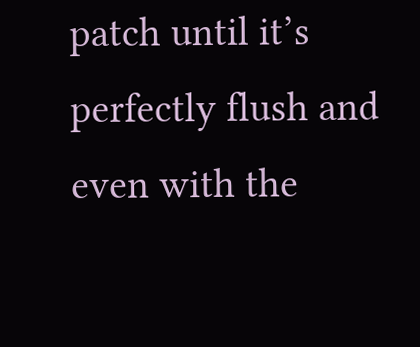patch until it’s perfectly flush and even with the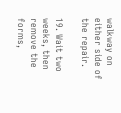walkway on either side of the repair.

19. Wait two weeks, then remove the forms,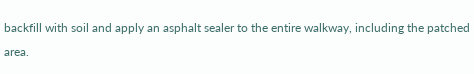backfill with soil and apply an asphalt sealer to the entire walkway, including the patched area.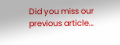Did you miss our previous article…